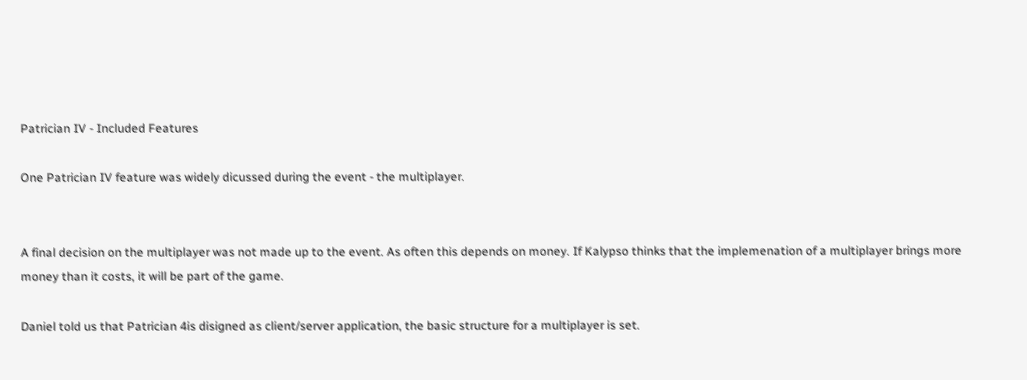Patrician IV - Included Features

One Patrician IV feature was widely dicussed during the event - the multiplayer.


A final decision on the multiplayer was not made up to the event. As often this depends on money. If Kalypso thinks that the implemenation of a multiplayer brings more money than it costs, it will be part of the game.

Daniel told us that Patrician 4is disigned as client/server application, the basic structure for a multiplayer is set.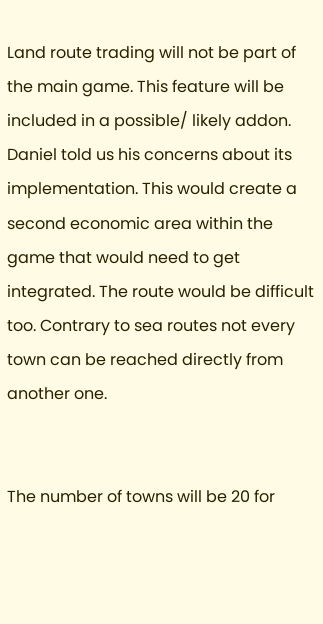Land route trading will not be part of the main game. This feature will be included in a possible/ likely addon. Daniel told us his concerns about its implementation. This would create a second economic area within the game that would need to get integrated. The route would be difficult too. Contrary to sea routes not every town can be reached directly from another one.


The number of towns will be 20 for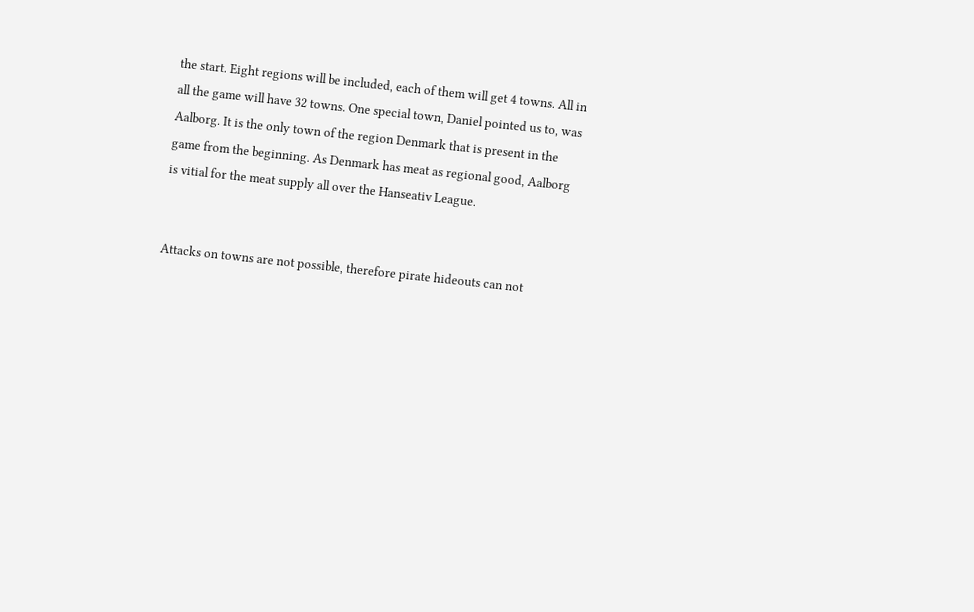the start. Eight regions will be included, each of them will get 4 towns. All in all the game will have 32 towns. One special town, Daniel pointed us to, was Aalborg. It is the only town of the region Denmark that is present in the game from the beginning. As Denmark has meat as regional good, Aalborg is vitial for the meat supply all over the Hanseativ League.


Attacks on towns are not possible, therefore pirate hideouts can not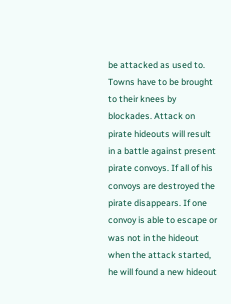be attacked as used to. Towns have to be brought to their knees by blockades. Attack on pirate hideouts will result in a battle against present pirate convoys. If all of his convoys are destroyed the pirate disappears. If one convoy is able to escape or was not in the hideout when the attack started, he will found a new hideout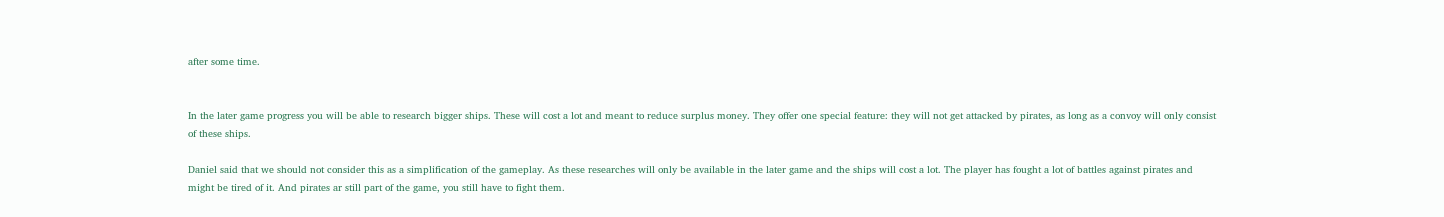after some time.


In the later game progress you will be able to research bigger ships. These will cost a lot and meant to reduce surplus money. They offer one special feature: they will not get attacked by pirates, as long as a convoy will only consist of these ships.

Daniel said that we should not consider this as a simplification of the gameplay. As these researches will only be available in the later game and the ships will cost a lot. The player has fought a lot of battles against pirates and might be tired of it. And pirates ar still part of the game, you still have to fight them.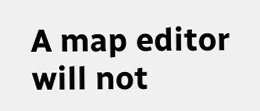A map editor will not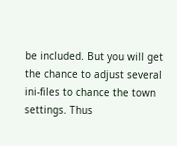be included. But you will get the chance to adjust several ini-files to chance the town settings. Thus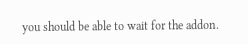you should be able to wait for the addon.